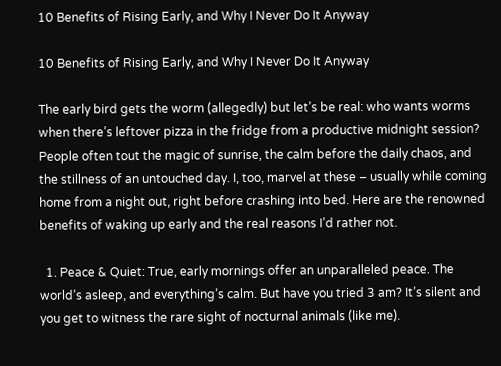10 Benefits of Rising Early, and Why I Never Do It Anyway

10 Benefits of Rising Early, and Why I Never Do It Anyway

The early bird gets the worm (allegedly) but let’s be real: who wants worms when there’s leftover pizza in the fridge from a productive midnight session? People often tout the magic of sunrise, the calm before the daily chaos, and the stillness of an untouched day. I, too, marvel at these – usually while coming home from a night out, right before crashing into bed. Here are the renowned benefits of waking up early and the real reasons I’d rather not.

  1. Peace & Quiet: True, early mornings offer an unparalleled peace. The world’s asleep, and everything’s calm. But have you tried 3 am? It’s silent and you get to witness the rare sight of nocturnal animals (like me).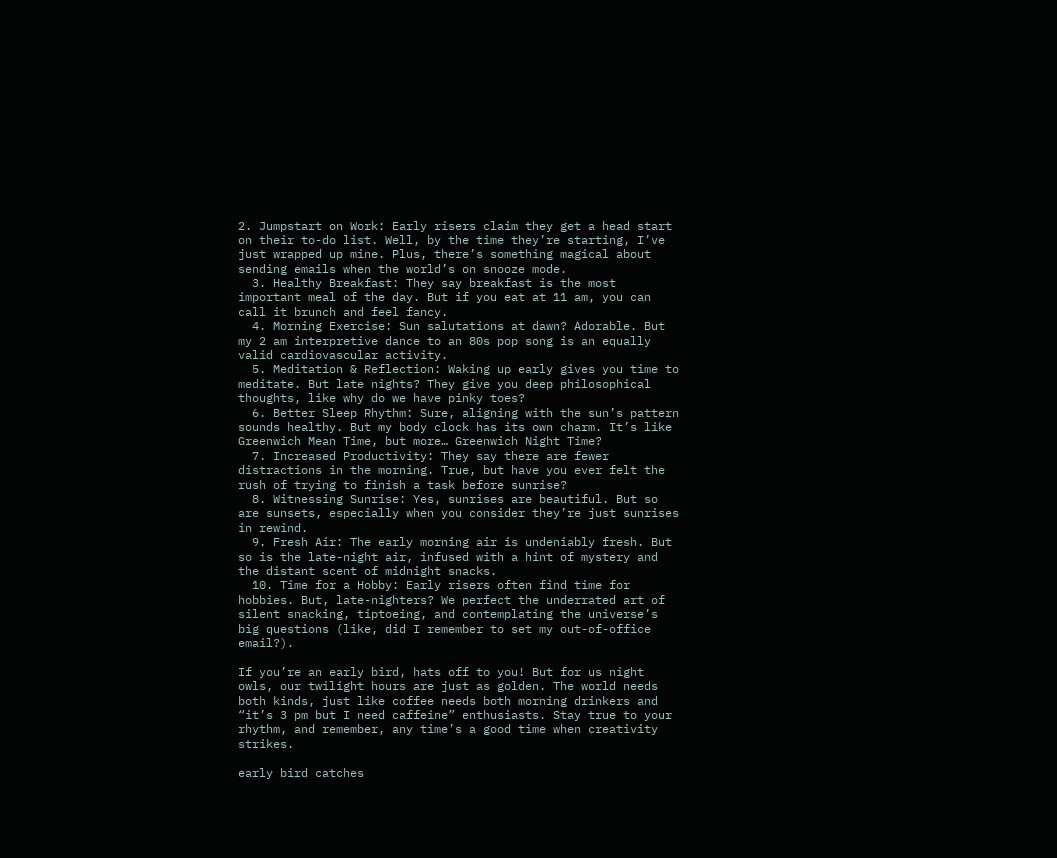2. Jumpstart on Work: Early risers claim they get a head start on their to-do list. Well, by the time they’re starting, I’ve just wrapped up mine. Plus, there’s something magical about sending emails when the world’s on snooze mode.
  3. Healthy Breakfast: They say breakfast is the most important meal of the day. But if you eat at 11 am, you can call it brunch and feel fancy.
  4. Morning Exercise: Sun salutations at dawn? Adorable. But my 2 am interpretive dance to an 80s pop song is an equally valid cardiovascular activity.
  5. Meditation & Reflection: Waking up early gives you time to meditate. But late nights? They give you deep philosophical thoughts, like why do we have pinky toes?
  6. Better Sleep Rhythm: Sure, aligning with the sun’s pattern sounds healthy. But my body clock has its own charm. It’s like Greenwich Mean Time, but more… Greenwich Night Time?
  7. Increased Productivity: They say there are fewer distractions in the morning. True, but have you ever felt the rush of trying to finish a task before sunrise?
  8. Witnessing Sunrise: Yes, sunrises are beautiful. But so are sunsets, especially when you consider they’re just sunrises in rewind.
  9. Fresh Air: The early morning air is undeniably fresh. But so is the late-night air, infused with a hint of mystery and the distant scent of midnight snacks.
  10. Time for a Hobby: Early risers often find time for hobbies. But, late-nighters? We perfect the underrated art of silent snacking, tiptoeing, and contemplating the universe’s big questions (like, did I remember to set my out-of-office email?).

If you’re an early bird, hats off to you! But for us night owls, our twilight hours are just as golden. The world needs both kinds, just like coffee needs both morning drinkers and “it’s 3 pm but I need caffeine” enthusiasts. Stay true to your rhythm, and remember, any time’s a good time when creativity strikes.

early bird catches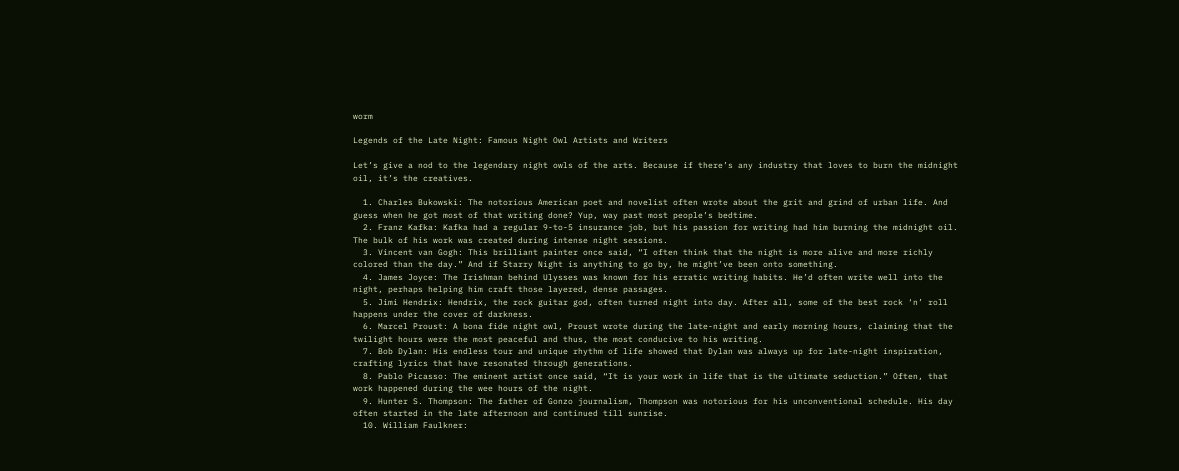worm

Legends of the Late Night: Famous Night Owl Artists and Writers

Let’s give a nod to the legendary night owls of the arts. Because if there’s any industry that loves to burn the midnight oil, it’s the creatives.

  1. Charles Bukowski: The notorious American poet and novelist often wrote about the grit and grind of urban life. And guess when he got most of that writing done? Yup, way past most people’s bedtime.
  2. Franz Kafka: Kafka had a regular 9-to-5 insurance job, but his passion for writing had him burning the midnight oil. The bulk of his work was created during intense night sessions.
  3. Vincent van Gogh: This brilliant painter once said, “I often think that the night is more alive and more richly colored than the day.” And if Starry Night is anything to go by, he might’ve been onto something.
  4. James Joyce: The Irishman behind Ulysses was known for his erratic writing habits. He’d often write well into the night, perhaps helping him craft those layered, dense passages.
  5. Jimi Hendrix: Hendrix, the rock guitar god, often turned night into day. After all, some of the best rock ‘n’ roll happens under the cover of darkness.
  6. Marcel Proust: A bona fide night owl, Proust wrote during the late-night and early morning hours, claiming that the twilight hours were the most peaceful and thus, the most conducive to his writing.
  7. Bob Dylan: His endless tour and unique rhythm of life showed that Dylan was always up for late-night inspiration, crafting lyrics that have resonated through generations.
  8. Pablo Picasso: The eminent artist once said, “It is your work in life that is the ultimate seduction.” Often, that work happened during the wee hours of the night.
  9. Hunter S. Thompson: The father of Gonzo journalism, Thompson was notorious for his unconventional schedule. His day often started in the late afternoon and continued till sunrise.
  10. William Faulkner: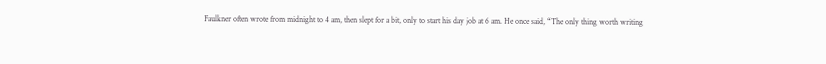Faulkner often wrote from midnight to 4 am, then slept for a bit, only to start his day job at 6 am. He once said, “The only thing worth writing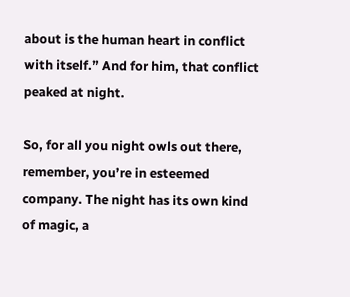about is the human heart in conflict with itself.” And for him, that conflict peaked at night.

So, for all you night owls out there, remember, you’re in esteemed company. The night has its own kind of magic, a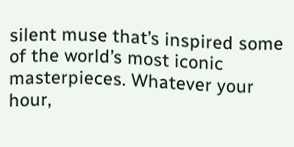silent muse that’s inspired some of the world’s most iconic masterpieces. Whatever your hour,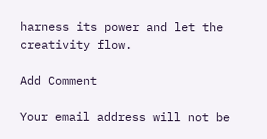harness its power and let the creativity flow.

Add Comment

Your email address will not be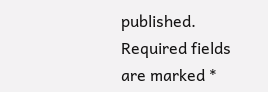published. Required fields are marked *